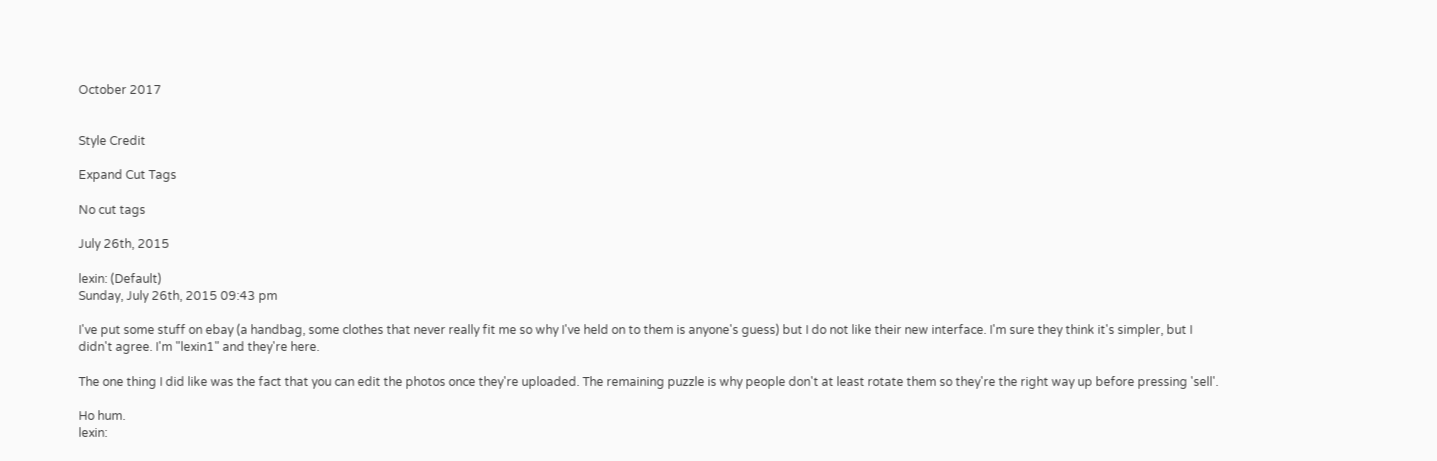October 2017


Style Credit

Expand Cut Tags

No cut tags

July 26th, 2015

lexin: (Default)
Sunday, July 26th, 2015 09:43 pm

I've put some stuff on ebay (a handbag, some clothes that never really fit me so why I've held on to them is anyone's guess) but I do not like their new interface. I'm sure they think it's simpler, but I didn't agree. I'm "lexin1" and they're here.

The one thing I did like was the fact that you can edit the photos once they're uploaded. The remaining puzzle is why people don't at least rotate them so they're the right way up before pressing 'sell'.

Ho hum.
lexin: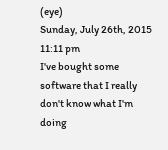(eye)
Sunday, July 26th, 2015 11:11 pm
I've bought some software that I really don't know what I'm doing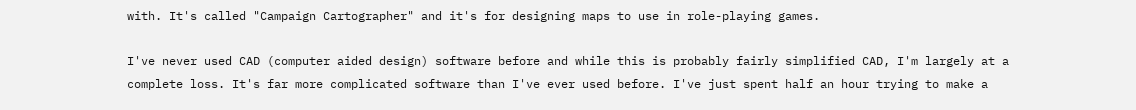with. It's called "Campaign Cartographer" and it's for designing maps to use in role-playing games.

I've never used CAD (computer aided design) software before and while this is probably fairly simplified CAD, I'm largely at a complete loss. It's far more complicated software than I've ever used before. I've just spent half an hour trying to make a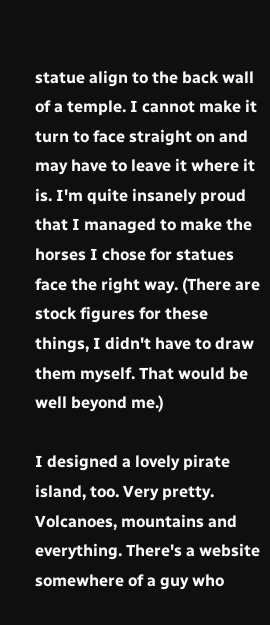statue align to the back wall of a temple. I cannot make it turn to face straight on and may have to leave it where it is. I'm quite insanely proud that I managed to make the horses I chose for statues face the right way. (There are stock figures for these things, I didn't have to draw them myself. That would be well beyond me.)

I designed a lovely pirate island, too. Very pretty. Volcanoes, mountains and everything. There's a website somewhere of a guy who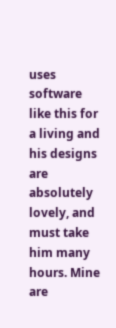uses software like this for a living and his designs are absolutely lovely, and must take him many hours. Mine are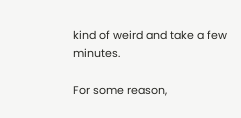kind of weird and take a few minutes.

For some reason,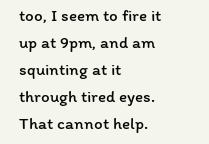too, I seem to fire it up at 9pm, and am squinting at it through tired eyes. That cannot help.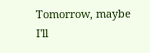Tomorrow, maybe I'll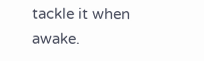tackle it when awake.